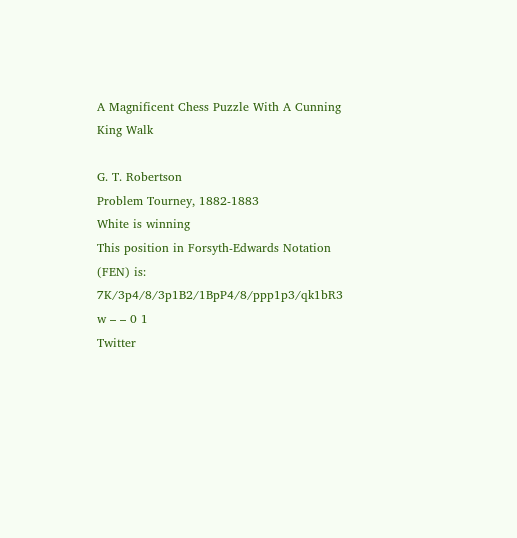A Magnificent Chess Puzzle With A Cunning King Walk

G. T. Robertson
Problem Tourney, 1882-1883
White is winning
This position in Forsyth-Edwards Notation (FEN) is: 7K/3p4/8/3p1B2/1BpP4/8/ppp1p3/qk1bR3 w – – 0 1
Twitter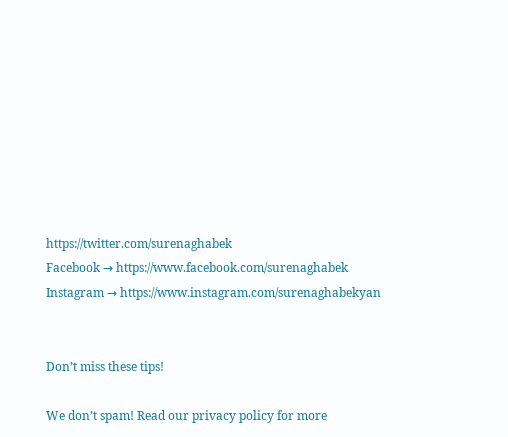https://twitter.com/surenaghabek
Facebook → https://www.facebook.com/surenaghabek
Instagram → https://www.instagram.com/surenaghabekyan


Don’t miss these tips!

We don’t spam! Read our privacy policy for more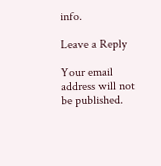info.

Leave a Reply

Your email address will not be published.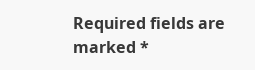Required fields are marked *